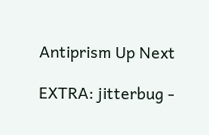Antiprism Up Next

EXTRA: jitterbug -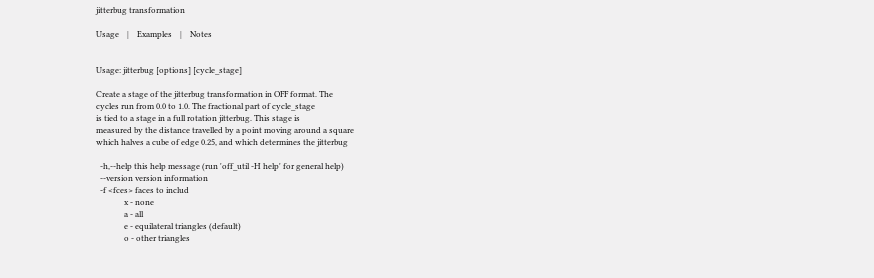jitterbug transformation

Usage    |    Examples    |    Notes


Usage: jitterbug [options] [cycle_stage]

Create a stage of the jitterbug transformation in OFF format. The
cycles run from 0.0 to 1.0. The fractional part of cycle_stage
is tied to a stage in a full rotation jitterbug. This stage is
measured by the distance travelled by a point moving around a square
which halves a cube of edge 0.25, and which determines the jitterbug

  -h,--help this help message (run 'off_util -H help' for general help)
  --version version information
  -f <fces> faces to includ
              x - none
              a - all
              e - equilateral triangles (default)
              o - other triangles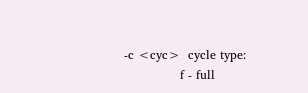-c <cyc>  cycle type:
              f - full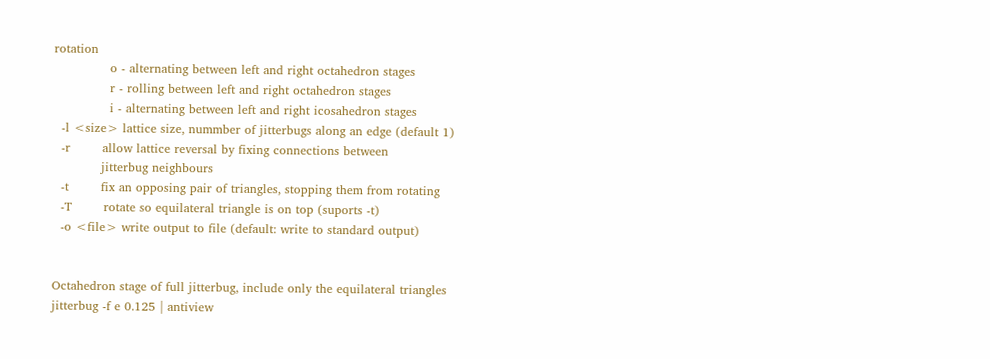rotation
              o - alternating between left and right octahedron stages
              r - rolling between left and right octahedron stages
              i - alternating between left and right icosahedron stages
  -l <size> lattice size, nummber of jitterbugs along an edge (default 1)
  -r        allow lattice reversal by fixing connections between
            jitterbug neighbours
  -t        fix an opposing pair of triangles, stopping them from rotating
  -T        rotate so equilateral triangle is on top (suports -t)
  -o <file> write output to file (default: write to standard output)


Octahedron stage of full jitterbug, include only the equilateral triangles
jitterbug -f e 0.125 | antiview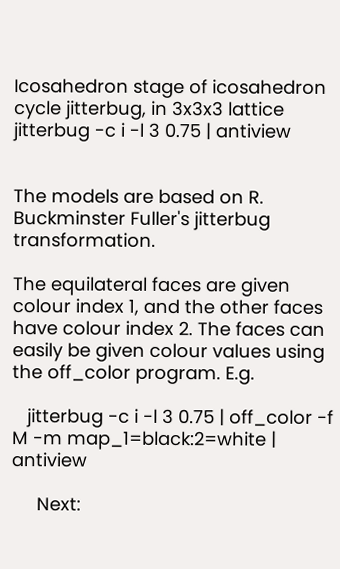Icosahedron stage of icosahedron cycle jitterbug, in 3x3x3 lattice
jitterbug -c i -l 3 0.75 | antiview


The models are based on R. Buckminster Fuller's jitterbug transformation.

The equilateral faces are given colour index 1, and the other faces have colour index 2. The faces can easily be given colour values using the off_color program. E.g.

   jitterbug -c i -l 3 0.75 | off_color -f M -m map_1=black:2=white | antiview

     Next: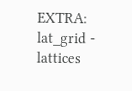EXTRA: lat_grid - lattices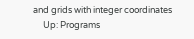and grids with integer coordinates
     Up: Programs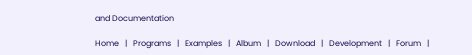and Documentation

Home   |   Programs   |   Examples   |   Album   |   Download   |   Development   |   Forum   |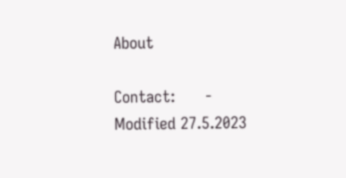About

Contact:      -      Modified 27.5.2023